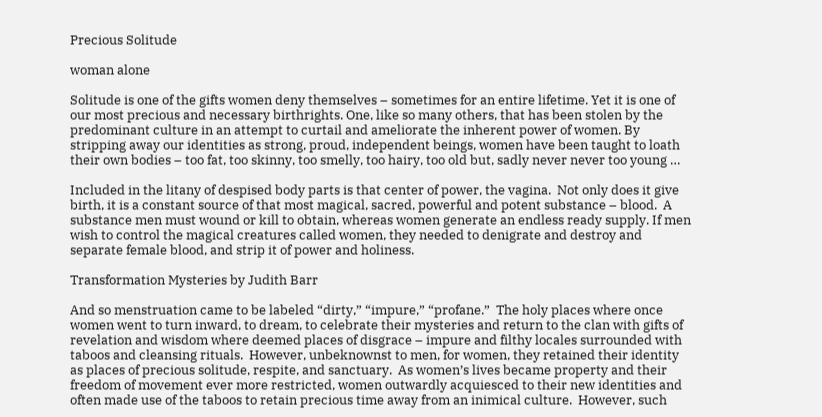Precious Solitude

woman alone

Solitude is one of the gifts women deny themselves – sometimes for an entire lifetime. Yet it is one of our most precious and necessary birthrights. One, like so many others, that has been stolen by the predominant culture in an attempt to curtail and ameliorate the inherent power of women. By stripping away our identities as strong, proud, independent beings, women have been taught to loath their own bodies – too fat, too skinny, too smelly, too hairy, too old but, sadly never never too young …

Included in the litany of despised body parts is that center of power, the vagina.  Not only does it give birth, it is a constant source of that most magical, sacred, powerful and potent substance – blood.  A substance men must wound or kill to obtain, whereas women generate an endless ready supply. If men wish to control the magical creatures called women, they needed to denigrate and destroy and separate female blood, and strip it of power and holiness.

Transformation Mysteries by Judith Barr

And so menstruation came to be labeled “dirty,” “impure,” “profane.”  The holy places where once women went to turn inward, to dream, to celebrate their mysteries and return to the clan with gifts of revelation and wisdom where deemed places of disgrace – impure and filthy locales surrounded with taboos and cleansing rituals.  However, unbeknownst to men, for women, they retained their identity as places of precious solitude, respite, and sanctuary.  As women’s lives became property and their freedom of movement ever more restricted, women outwardly acquiesced to their new identities and often made use of the taboos to retain precious time away from an inimical culture.  However, such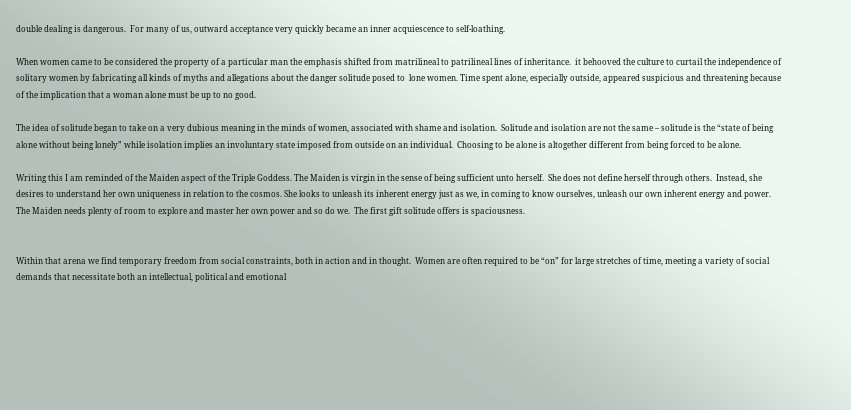double dealing is dangerous.  For many of us, outward acceptance very quickly became an inner acquiescence to self-loathing.

When women came to be considered the property of a particular man the emphasis shifted from matrilineal to patrilineal lines of inheritance.  it behooved the culture to curtail the independence of solitary women by fabricating all kinds of myths and allegations about the danger solitude posed to  lone women. Time spent alone, especially outside, appeared suspicious and threatening because of the implication that a woman alone must be up to no good.

The idea of solitude began to take on a very dubious meaning in the minds of women, associated with shame and isolation.  Solitude and isolation are not the same – solitude is the “state of being alone without being lonely” while isolation implies an involuntary state imposed from outside on an individual.  Choosing to be alone is altogether different from being forced to be alone.

Writing this I am reminded of the Maiden aspect of the Triple Goddess. The Maiden is virgin in the sense of being sufficient unto herself.  She does not define herself through others.  Instead, she desires to understand her own uniqueness in relation to the cosmos. She looks to unleash its inherent energy just as we, in coming to know ourselves, unleash our own inherent energy and power.  The Maiden needs plenty of room to explore and master her own power and so do we.  The first gift solitude offers is spaciousness.


Within that arena we find temporary freedom from social constraints, both in action and in thought.  Women are often required to be “on” for large stretches of time, meeting a variety of social demands that necessitate both an intellectual, political and emotional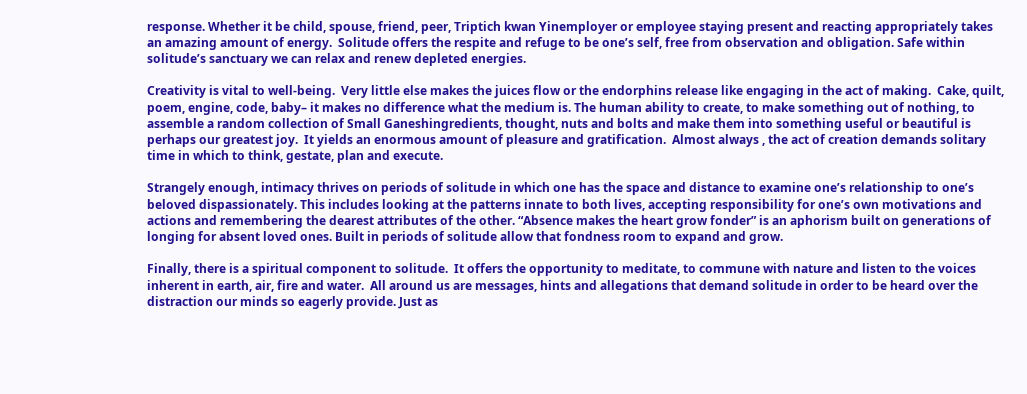response. Whether it be child, spouse, friend, peer, Triptich kwan Yinemployer or employee staying present and reacting appropriately takes an amazing amount of energy.  Solitude offers the respite and refuge to be one’s self, free from observation and obligation. Safe within solitude’s sanctuary we can relax and renew depleted energies.

Creativity is vital to well-being.  Very little else makes the juices flow or the endorphins release like engaging in the act of making.  Cake, quilt, poem, engine, code, baby– it makes no difference what the medium is. The human ability to create, to make something out of nothing, to assemble a random collection of Small Ganeshingredients, thought, nuts and bolts and make them into something useful or beautiful is perhaps our greatest joy.  It yields an enormous amount of pleasure and gratification.  Almost always , the act of creation demands solitary time in which to think, gestate, plan and execute.

Strangely enough, intimacy thrives on periods of solitude in which one has the space and distance to examine one’s relationship to one’s beloved dispassionately. This includes looking at the patterns innate to both lives, accepting responsibility for one’s own motivations and actions and remembering the dearest attributes of the other. “Absence makes the heart grow fonder” is an aphorism built on generations of longing for absent loved ones. Built in periods of solitude allow that fondness room to expand and grow.

Finally, there is a spiritual component to solitude.  It offers the opportunity to meditate, to commune with nature and listen to the voices inherent in earth, air, fire and water.  All around us are messages, hints and allegations that demand solitude in order to be heard over the distraction our minds so eagerly provide. Just as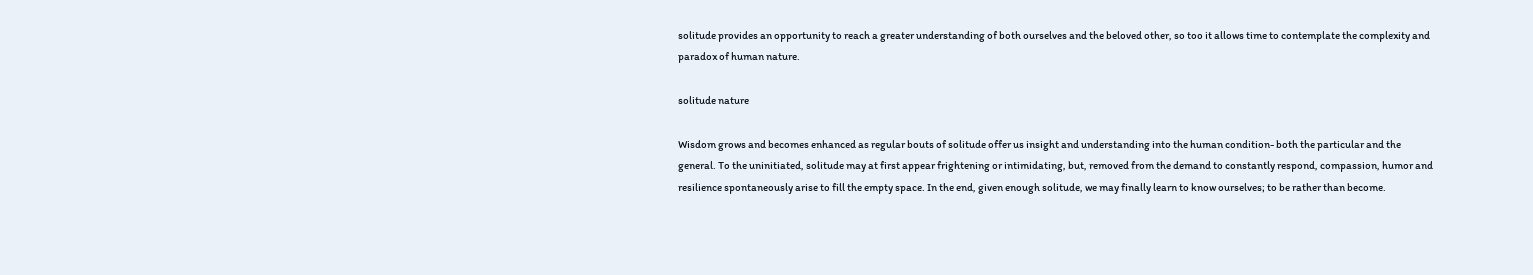solitude provides an opportunity to reach a greater understanding of both ourselves and the beloved other, so too it allows time to contemplate the complexity and paradox of human nature.

solitude nature

Wisdom grows and becomes enhanced as regular bouts of solitude offer us insight and understanding into the human condition- both the particular and the general. To the uninitiated, solitude may at first appear frightening or intimidating, but, removed from the demand to constantly respond, compassion, humor and resilience spontaneously arise to fill the empty space. In the end, given enough solitude, we may finally learn to know ourselves; to be rather than become.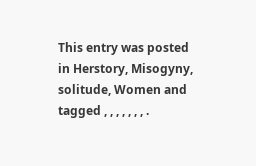This entry was posted in Herstory, Misogyny, solitude, Women and tagged , , , , , , , .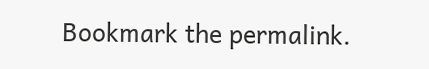Bookmark the permalink.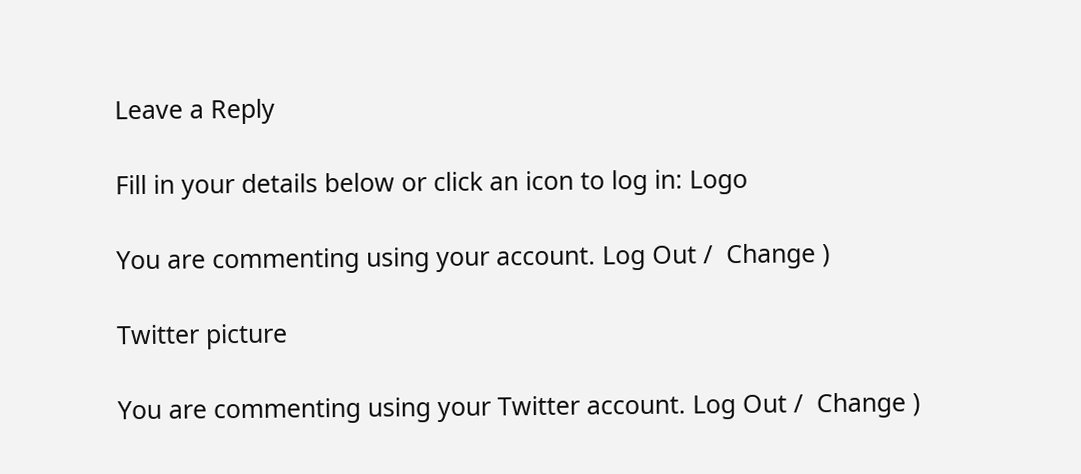Leave a Reply

Fill in your details below or click an icon to log in: Logo

You are commenting using your account. Log Out /  Change )

Twitter picture

You are commenting using your Twitter account. Log Out /  Change )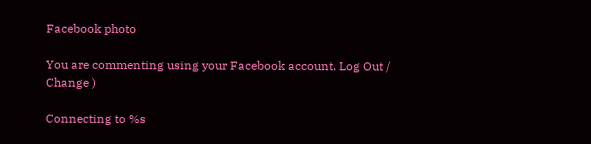Facebook photo

You are commenting using your Facebook account. Log Out /  Change )

Connecting to %s